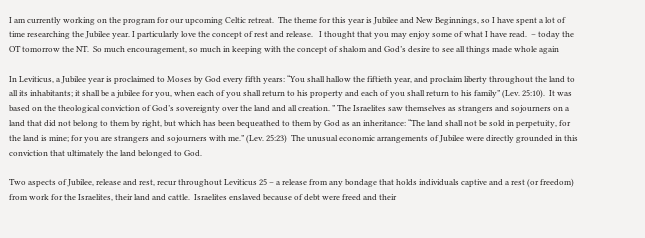I am currently working on the program for our upcoming Celtic retreat.  The theme for this year is Jubilee and New Beginnings, so I have spent a lot of time researching the Jubilee year. I particularly love the concept of rest and release.   I thought that you may enjoy some of what I have read.  – today the OT tomorrow the NT.  So much encouragement, so much in keeping with the concept of shalom and God’s desire to see all things made whole again

In Leviticus, a Jubilee year is proclaimed to Moses by God every fifth years: “You shall hallow the fiftieth year, and proclaim liberty throughout the land to all its inhabitants; it shall be a jubilee for you, when each of you shall return to his property and each of you shall return to his family” (Lev. 25:10).  It was based on the theological conviction of God’s sovereignty over the land and all creation. ” The Israelites saw themselves as strangers and sojourners on a land that did not belong to them by right, but which has been bequeathed to them by God as an inheritance: “The land shall not be sold in perpetuity, for the land is mine; for you are strangers and sojourners with me.” (Lev. 25:23)  The unusual economic arrangements of Jubilee were directly grounded in this conviction that ultimately the land belonged to God.

Two aspects of Jubilee, release and rest, recur throughout Leviticus 25 – a release from any bondage that holds individuals captive and a rest (or freedom) from work for the Israelites, their land and cattle.  Israelites enslaved because of debt were freed and their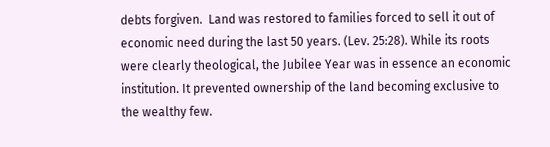debts forgiven.  Land was restored to families forced to sell it out of economic need during the last 50 years. (Lev. 25:28). While its roots were clearly theological, the Jubilee Year was in essence an economic institution. It prevented ownership of the land becoming exclusive to the wealthy few.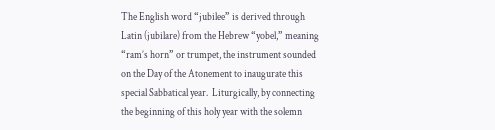The English word “jubilee” is derived through Latin (jubilare) from the Hebrew “yobel,” meaning “ram’s horn” or trumpet, the instrument sounded on the Day of the Atonement to inaugurate this special Sabbatical year.  Liturgically, by connecting the beginning of this holy year with the solemn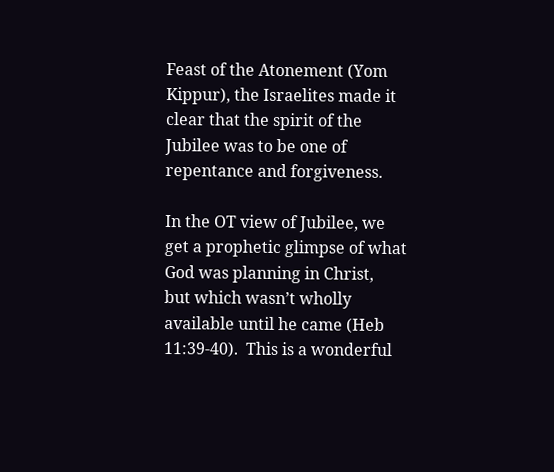Feast of the Atonement (Yom Kippur), the Israelites made it clear that the spirit of the Jubilee was to be one of repentance and forgiveness.

In the OT view of Jubilee, we get a prophetic glimpse of what God was planning in Christ,  but which wasn’t wholly available until he came (Heb 11:39-40).  This is a wonderful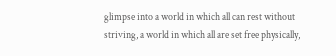glimpse into a world in which all can rest without striving, a world in which all are set free physically,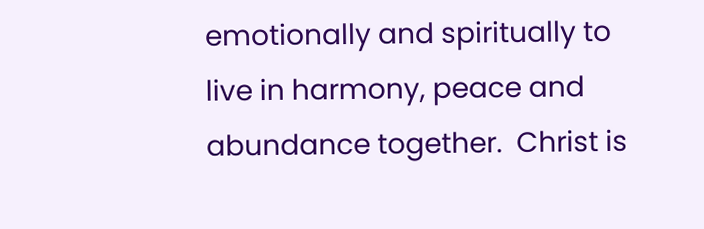emotionally and spiritually to live in harmony, peace and abundance together.  Christ is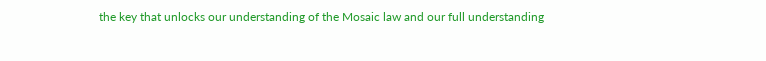the key that unlocks our understanding of the Mosaic law and our full understanding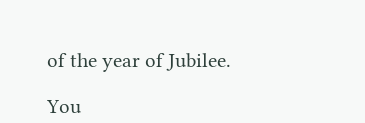of the year of Jubilee.

You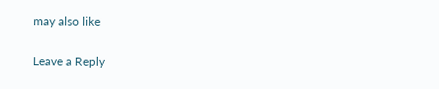may also like

Leave a Reply